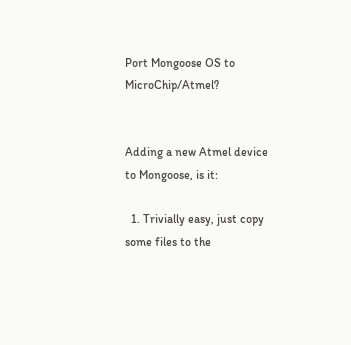Port Mongoose OS to MicroChip/Atmel?


Adding a new Atmel device to Mongoose, is it:

  1. Trivially easy, just copy some files to the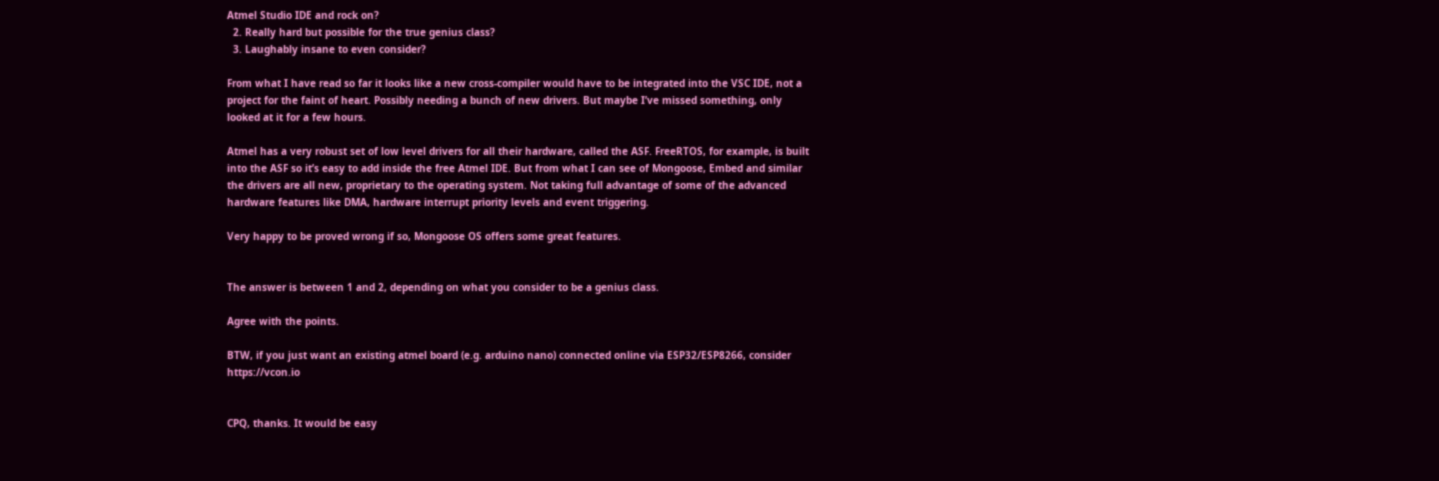Atmel Studio IDE and rock on?
  2. Really hard but possible for the true genius class?
  3. Laughably insane to even consider?

From what I have read so far it looks like a new cross-compiler would have to be integrated into the VSC IDE, not a project for the faint of heart. Possibly needing a bunch of new drivers. But maybe I’ve missed something, only looked at it for a few hours.

Atmel has a very robust set of low level drivers for all their hardware, called the ASF. FreeRTOS, for example, is built into the ASF so it’s easy to add inside the free Atmel IDE. But from what I can see of Mongoose, Embed and similar the drivers are all new, proprietary to the operating system. Not taking full advantage of some of the advanced hardware features like DMA, hardware interrupt priority levels and event triggering.

Very happy to be proved wrong if so, Mongoose OS offers some great features.


The answer is between 1 and 2, depending on what you consider to be a genius class.

Agree with the points.

BTW, if you just want an existing atmel board (e.g. arduino nano) connected online via ESP32/ESP8266, consider https://vcon.io


CPQ, thanks. It would be easy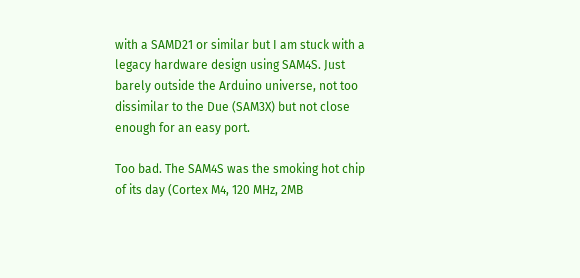with a SAMD21 or similar but I am stuck with a legacy hardware design using SAM4S. Just barely outside the Arduino universe, not too dissimilar to the Due (SAM3X) but not close enough for an easy port.

Too bad. The SAM4S was the smoking hot chip of its day (Cortex M4, 120 MHz, 2MB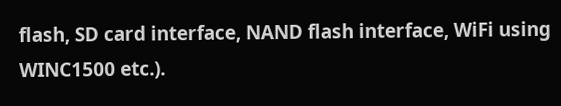flash, SD card interface, NAND flash interface, WiFi using WINC1500 etc.).